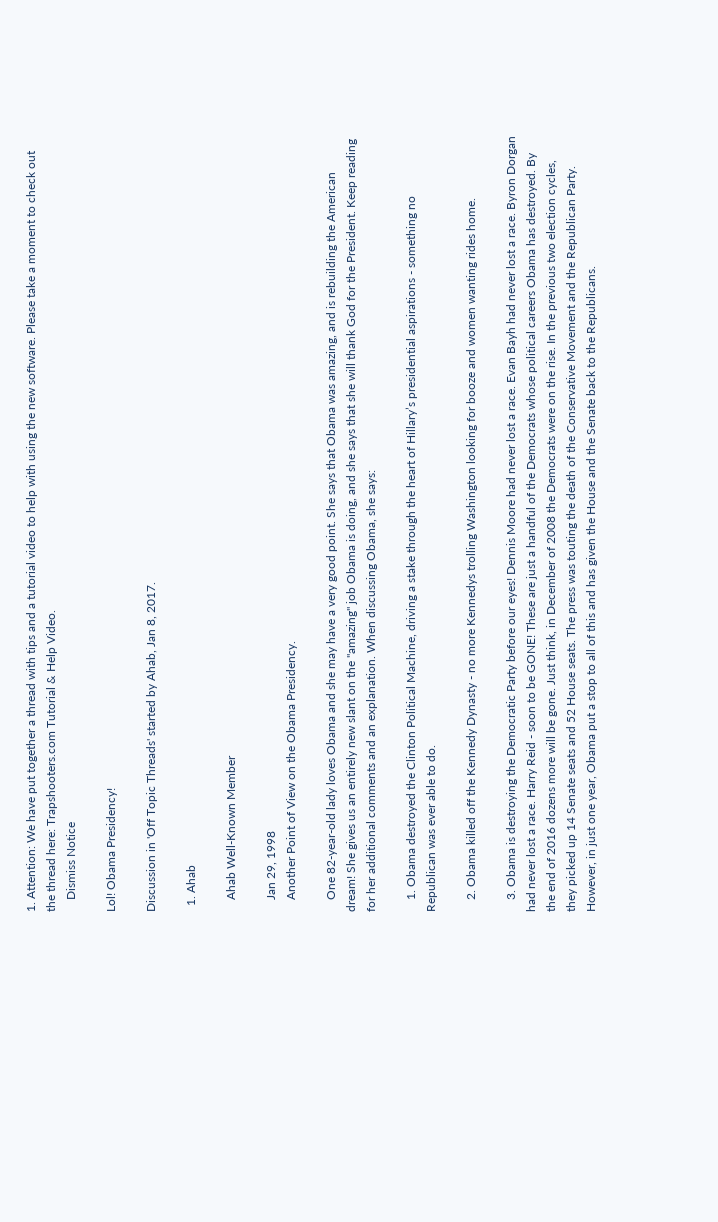1. Attention: We have put together a thread with tips and a tutorial video to help with using the new software. Please take a moment to check out the thread here: Trapshooters.com Tutorial & Help Video.
    Dismiss Notice

Lol! Obama Presidency!

Discussion in 'Off Topic Threads' started by Ahab, Jan 8, 2017.

  1. Ahab

    Ahab Well-Known Member

    Jan 29, 1998
    Another Point of View on the Obama Presidency.

    One 82-year-old lady loves Obama and she may have a very good point. She says that Obama was amazing, and is rebuilding the American dream! She gives us an entirely new slant on the "amazing" job Obama is doing, and she says that she will thank God for the President. Keep reading for her additional comments and an explanation. When discussing Obama, she says:

    1. Obama destroyed the Clinton Political Machine, driving a stake through the heart of Hillary’s presidential aspirations - something no Republican was ever able to do.

    2. Obama killed off the Kennedy Dynasty - no more Kennedys trolling Washington looking for booze and women wanting rides home.

    3. Obama is destroying the Democratic Party before our eyes! Dennis Moore had never lost a race. Evan Bayh had never lost a race. Byron Dorgan had never lost a race. Harry Reid - soon to be GONE! These are just a handful of the Democrats whose political careers Obama has destroyed. By the end of 2016 dozens more will be gone. Just think, in December of 2008 the Democrats were on the rise. In the previous two election cycles, they picked up 14 Senate seats and 52 House seats. The press was touting the death of the Conservative Movement and the Republican Party. However, in just one year, Obama put a stop to all of this and has given the House and the Senate back to the Republicans.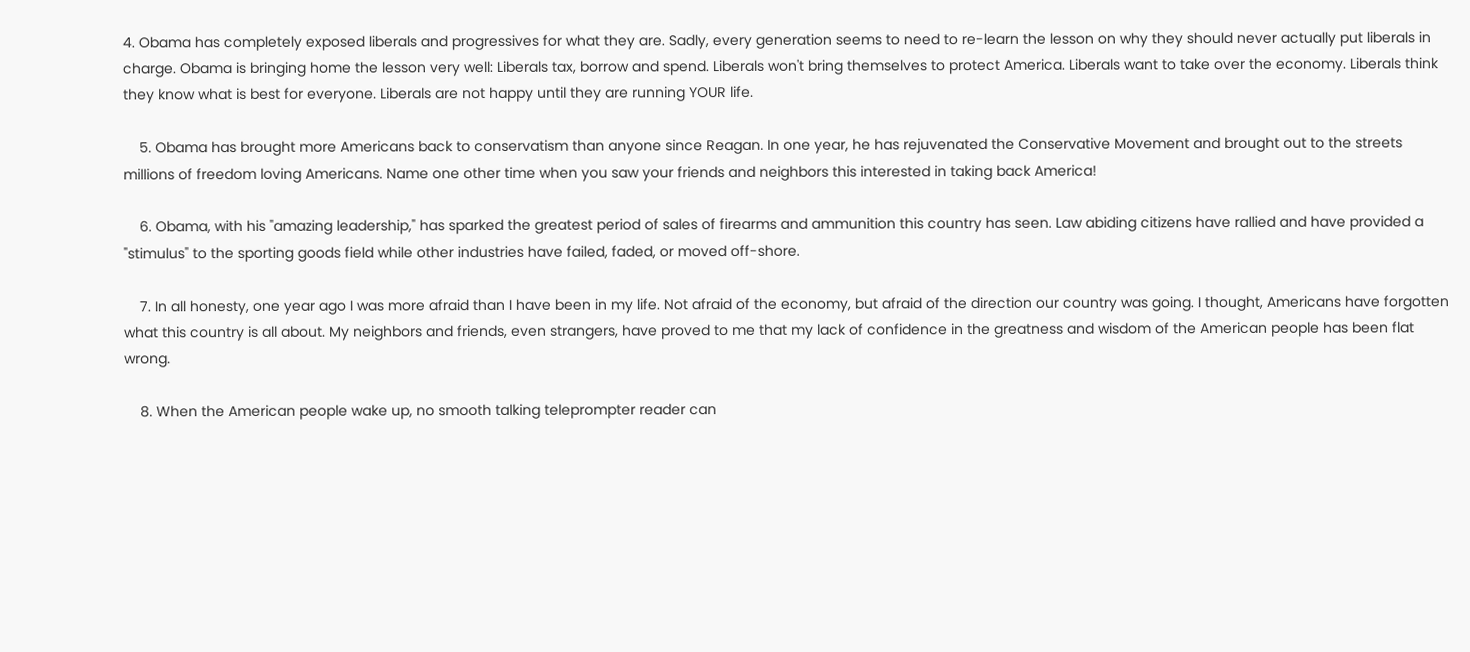4. Obama has completely exposed liberals and progressives for what they are. Sadly, every generation seems to need to re-learn the lesson on why they should never actually put liberals in charge. Obama is bringing home the lesson very well: Liberals tax, borrow and spend. Liberals won't bring themselves to protect America. Liberals want to take over the economy. Liberals think they know what is best for everyone. Liberals are not happy until they are running YOUR life.

    5. Obama has brought more Americans back to conservatism than anyone since Reagan. In one year, he has rejuvenated the Conservative Movement and brought out to the streets millions of freedom loving Americans. Name one other time when you saw your friends and neighbors this interested in taking back America!

    6. Obama, with his "amazing leadership," has sparked the greatest period of sales of firearms and ammunition this country has seen. Law abiding citizens have rallied and have provided a "stimulus" to the sporting goods field while other industries have failed, faded, or moved off-shore.

    7. In all honesty, one year ago I was more afraid than I have been in my life. Not afraid of the economy, but afraid of the direction our country was going. I thought, Americans have forgotten what this country is all about. My neighbors and friends, even strangers, have proved to me that my lack of confidence in the greatness and wisdom of the American people has been flat wrong.

    8. When the American people wake up, no smooth talking teleprompter reader can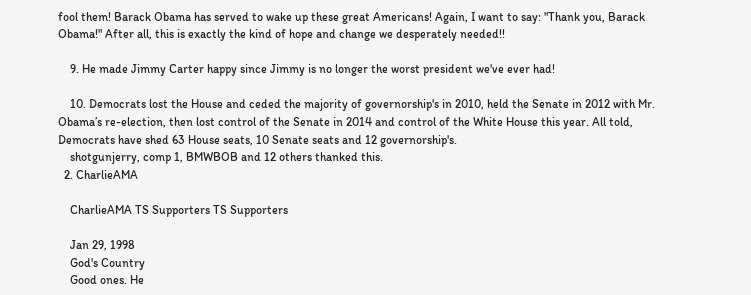fool them! Barack Obama has served to wake up these great Americans! Again, I want to say: "Thank you, Barack Obama!" After all, this is exactly the kind of hope and change we desperately needed!!

    9. He made Jimmy Carter happy since Jimmy is no longer the worst president we've ever had!

    10. Democrats lost the House and ceded the majority of governorship's in 2010, held the Senate in 2012 with Mr. Obama’s re-election, then lost control of the Senate in 2014 and control of the White House this year. All told, Democrats have shed 63 House seats, 10 Senate seats and 12 governorship's.
    shotgunjerry, comp 1, BMWBOB and 12 others thanked this.
  2. CharlieAMA

    CharlieAMA TS Supporters TS Supporters

    Jan 29, 1998
    God's Country
    Good ones. He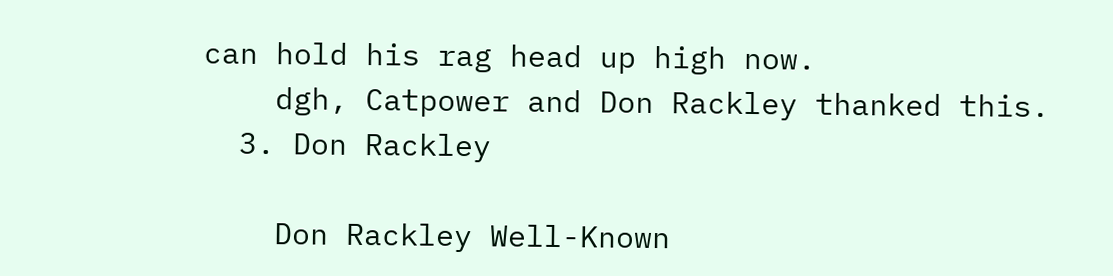can hold his rag head up high now.
    dgh, Catpower and Don Rackley thanked this.
  3. Don Rackley

    Don Rackley Well-Known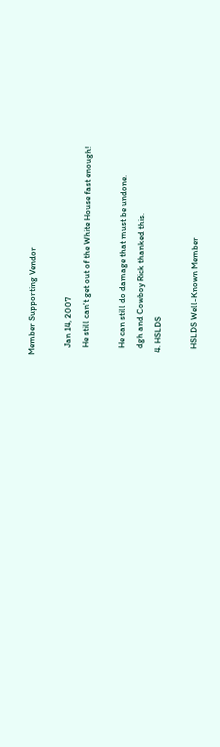Member Supporting Vendor

    Jan 14, 2007
    He still can't get out of the White House fast enough!

    He can still do damage that must be undone.
    dgh and Cowboy Rick thanked this.
  4. HSLDS

    HSLDS Well-Known Member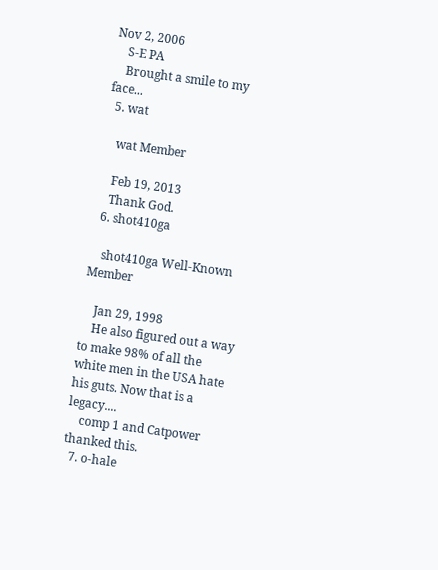Nov 2, 2006
    S-E PA
    Brought a smile to my face...
  5. wat

    wat Member

    Feb 19, 2013
    Thank God.
  6. shot410ga

    shot410ga Well-Known Member

    Jan 29, 1998
    He also figured out a way to make 98% of all the white men in the USA hate his guts. Now that is a legacy....
    comp 1 and Catpower thanked this.
  7. o-hale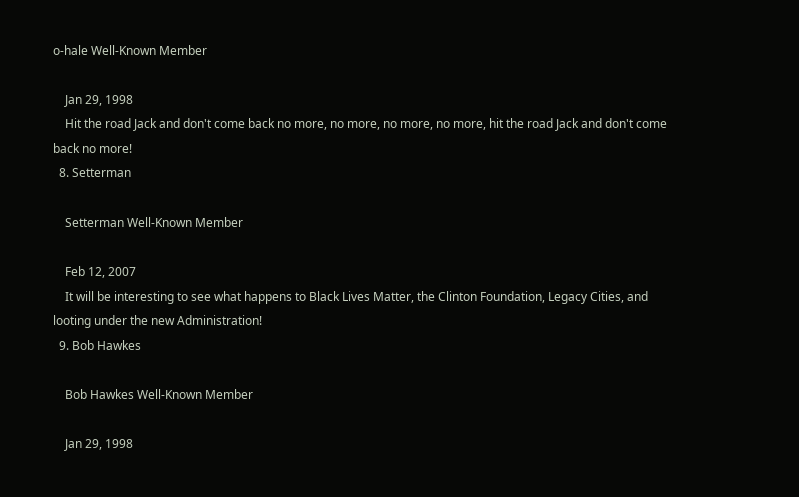o-hale Well-Known Member

    Jan 29, 1998
    Hit the road Jack and don't come back no more, no more, no more, no more, hit the road Jack and don't come back no more!
  8. Setterman

    Setterman Well-Known Member

    Feb 12, 2007
    It will be interesting to see what happens to Black Lives Matter, the Clinton Foundation, Legacy Cities, and looting under the new Administration!
  9. Bob Hawkes

    Bob Hawkes Well-Known Member

    Jan 29, 1998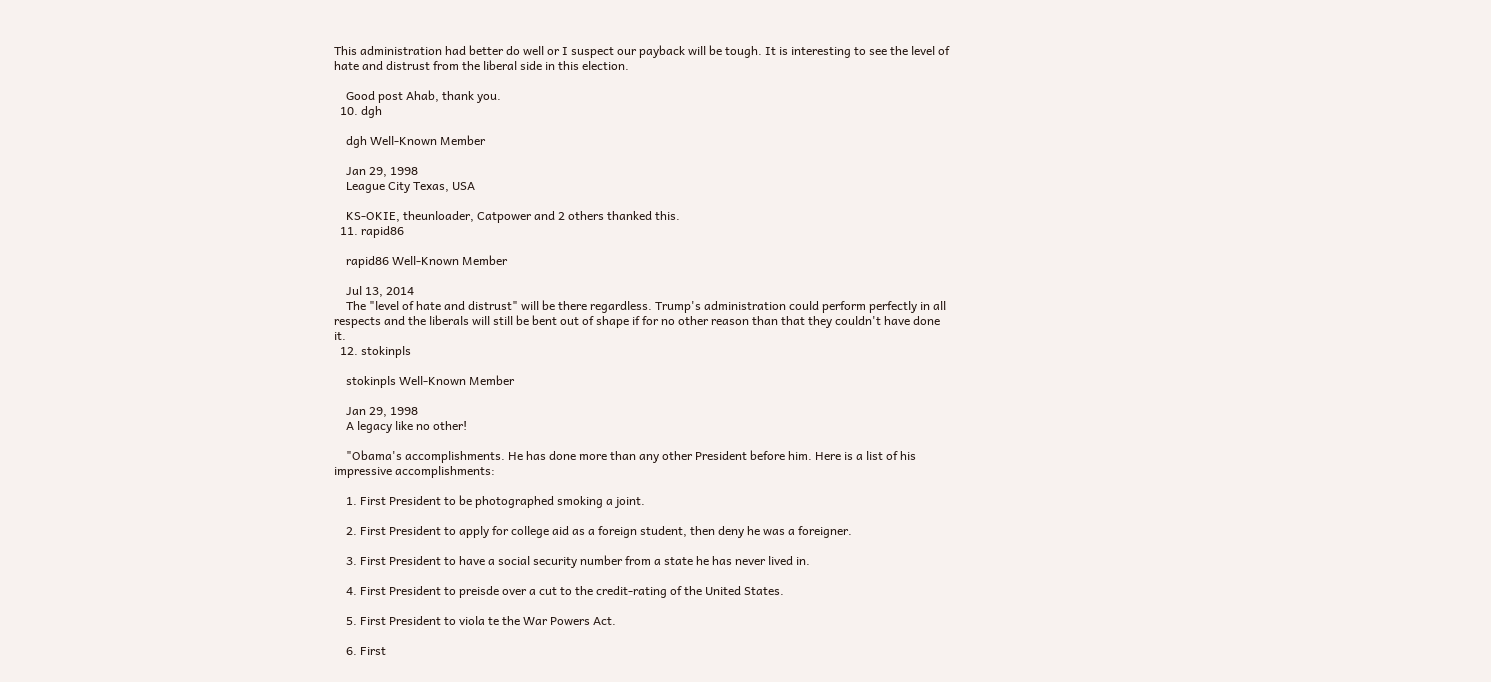This administration had better do well or I suspect our payback will be tough. It is interesting to see the level of hate and distrust from the liberal side in this election.

    Good post Ahab, thank you.
  10. dgh

    dgh Well-Known Member

    Jan 29, 1998
    League City Texas, USA

    KS-OKIE, theunloader, Catpower and 2 others thanked this.
  11. rapid86

    rapid86 Well-Known Member

    Jul 13, 2014
    The "level of hate and distrust" will be there regardless. Trump's administration could perform perfectly in all respects and the liberals will still be bent out of shape if for no other reason than that they couldn't have done it.
  12. stokinpls

    stokinpls Well-Known Member

    Jan 29, 1998
    A legacy like no other!

    "Obama's accomplishments. He has done more than any other President before him. Here is a list of his impressive accomplishments:

    1. First President to be photographed smoking a joint.

    2. First President to apply for college aid as a foreign student, then deny he was a foreigner.

    3. First President to have a social security number from a state he has never lived in.

    4. First President to preisde over a cut to the credit-rating of the United States.

    5. First President to viola te the War Powers Act.

    6. First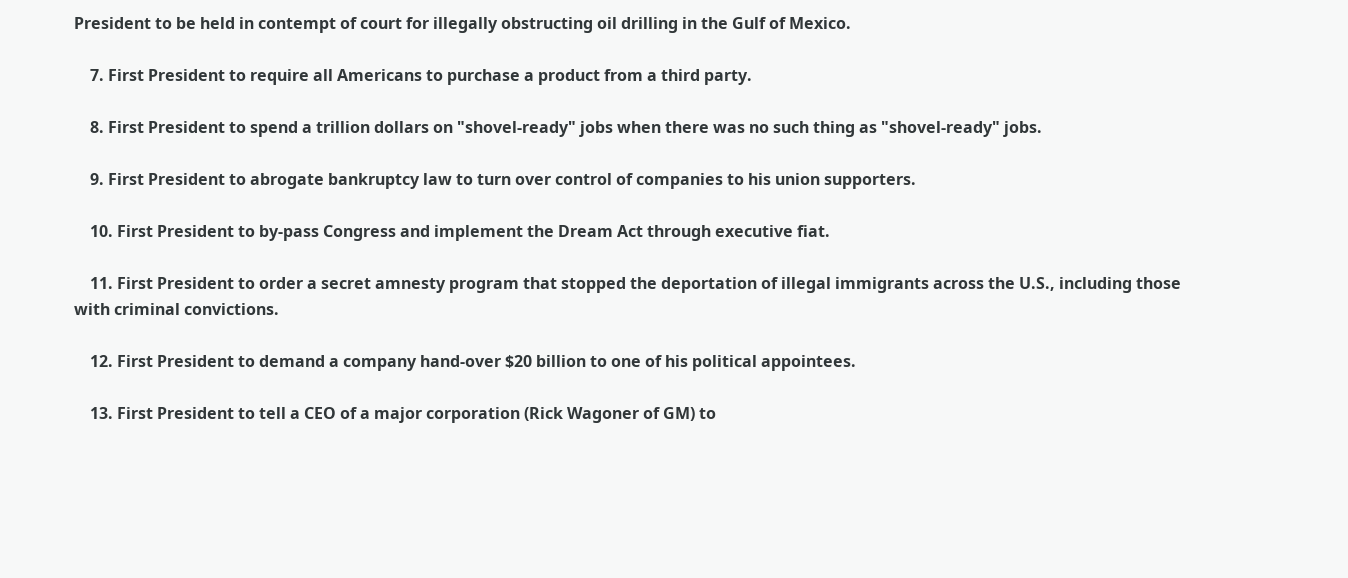President to be held in contempt of court for illegally obstructing oil drilling in the Gulf of Mexico.

    7. First President to require all Americans to purchase a product from a third party.

    8. First President to spend a trillion dollars on "shovel-ready" jobs when there was no such thing as "shovel-ready" jobs.

    9. First President to abrogate bankruptcy law to turn over control of companies to his union supporters.

    10. First President to by-pass Congress and implement the Dream Act through executive fiat.

    11. First President to order a secret amnesty program that stopped the deportation of illegal immigrants across the U.S., including those with criminal convictions.

    12. First President to demand a company hand-over $20 billion to one of his political appointees.

    13. First President to tell a CEO of a major corporation (Rick Wagoner of GM) to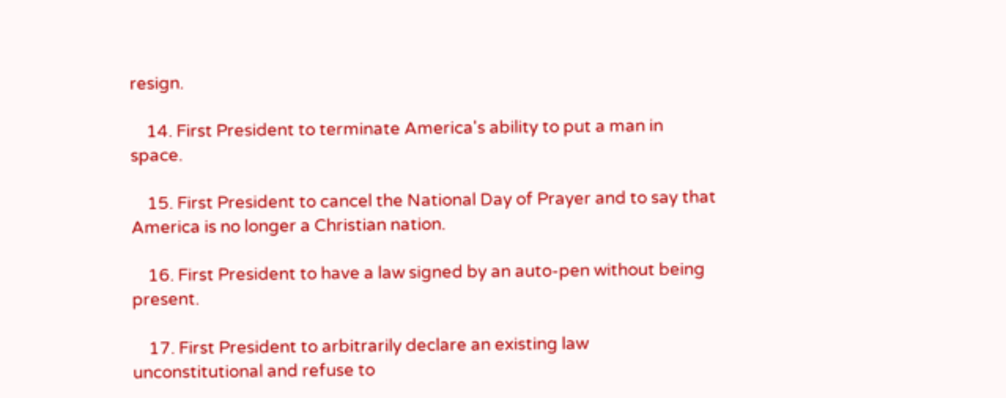resign.

    14. First President to terminate America's ability to put a man in space.

    15. First President to cancel the National Day of Prayer and to say that America is no longer a Christian nation.

    16. First President to have a law signed by an auto-pen without being present.

    17. First President to arbitrarily declare an existing law unconstitutional and refuse to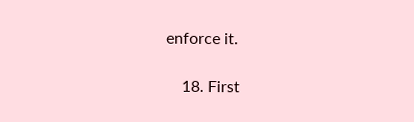enforce it.

    18. First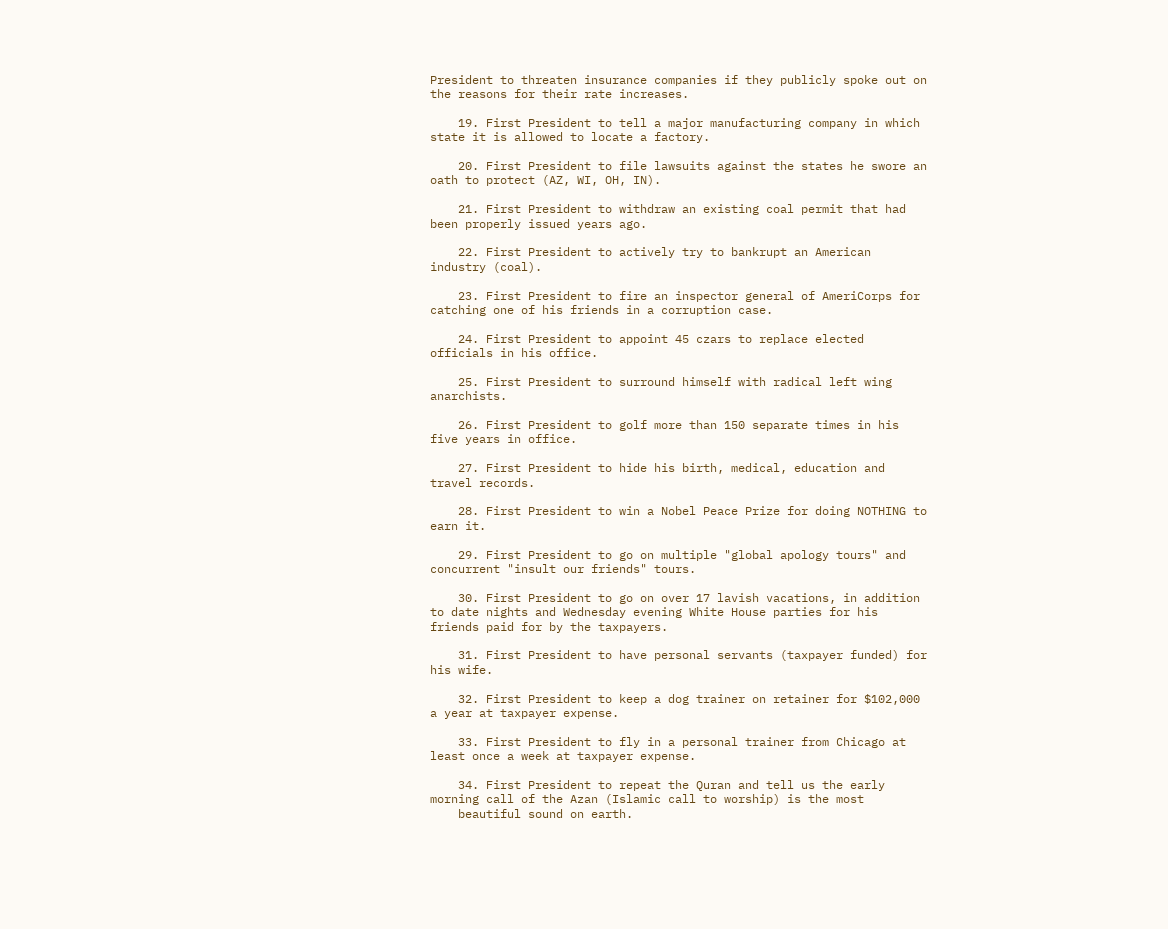President to threaten insurance companies if they publicly spoke out on the reasons for their rate increases.

    19. First President to tell a major manufacturing company in which state it is allowed to locate a factory.

    20. First President to file lawsuits against the states he swore an oath to protect (AZ, WI, OH, IN).

    21. First President to withdraw an existing coal permit that had been properly issued years ago.

    22. First President to actively try to bankrupt an American industry (coal).

    23. First President to fire an inspector general of AmeriCorps for catching one of his friends in a corruption case.

    24. First President to appoint 45 czars to replace elected officials in his office.

    25. First President to surround himself with radical left wing anarchists.

    26. First President to golf more than 150 separate times in his five years in office.

    27. First President to hide his birth, medical, education and travel records.

    28. First President to win a Nobel Peace Prize for doing NOTHING to earn it.

    29. First President to go on multiple "global apology tours" and concurrent "insult our friends" tours.

    30. First President to go on over 17 lavish vacations, in addition to date nights and Wednesday evening White House parties for his friends paid for by the taxpayers.

    31. First President to have personal servants (taxpayer funded) for his wife.

    32. First President to keep a dog trainer on retainer for $102,000 a year at taxpayer expense.

    33. First President to fly in a personal trainer from Chicago at least once a week at taxpayer expense.

    34. First President to repeat the Quran and tell us the early morning call of the Azan (Islamic call to worship) is the most
    beautiful sound on earth.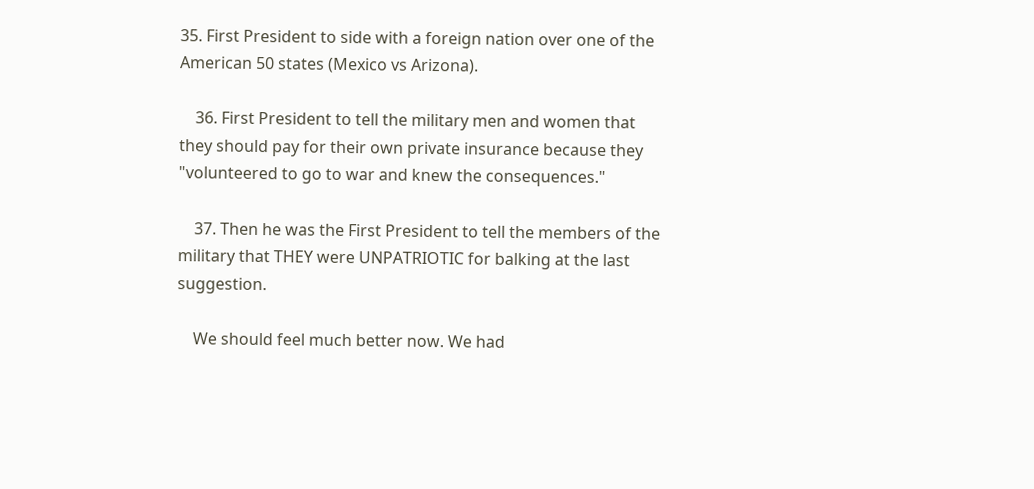35. First President to side with a foreign nation over one of the American 50 states (Mexico vs Arizona).

    36. First President to tell the military men and women that they should pay for their own private insurance because they "volunteered to go to war and knew the consequences."

    37. Then he was the First President to tell the members of the military that THEY were UNPATRIOTIC for balking at the last suggestion.

    We should feel much better now. We had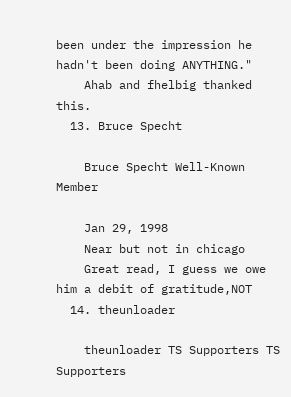been under the impression he hadn't been doing ANYTHING."
    Ahab and fhelbig thanked this.
  13. Bruce Specht

    Bruce Specht Well-Known Member

    Jan 29, 1998
    Near but not in chicago
    Great read, I guess we owe him a debit of gratitude,NOT
  14. theunloader

    theunloader TS Supporters TS Supporters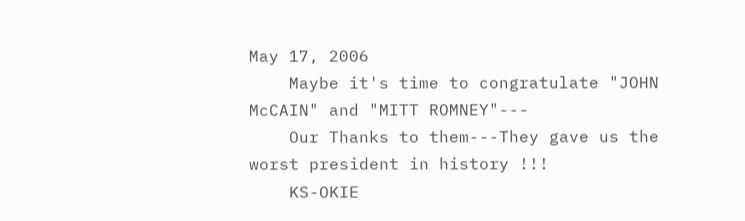May 17, 2006
    Maybe it's time to congratulate "JOHN McCAIN" and "MITT ROMNEY"---
    Our Thanks to them---They gave us the worst president in history !!!
    KS-OKIE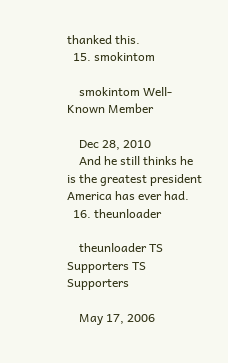thanked this.
  15. smokintom

    smokintom Well-Known Member

    Dec 28, 2010
    And he still thinks he is the greatest president America has ever had.
  16. theunloader

    theunloader TS Supporters TS Supporters

    May 17, 2006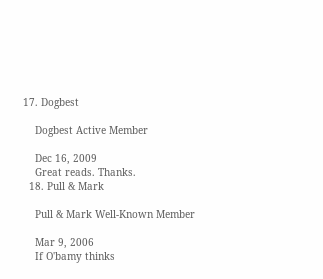17. Dogbest

    Dogbest Active Member

    Dec 16, 2009
    Great reads. Thanks.
  18. Pull & Mark

    Pull & Mark Well-Known Member

    Mar 9, 2006
    If O'bamy thinks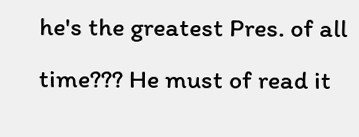he's the greatest Pres. of all time??? He must of read it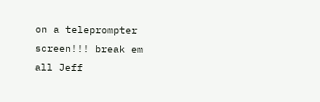on a teleprompter screen!!! break em all Jeff